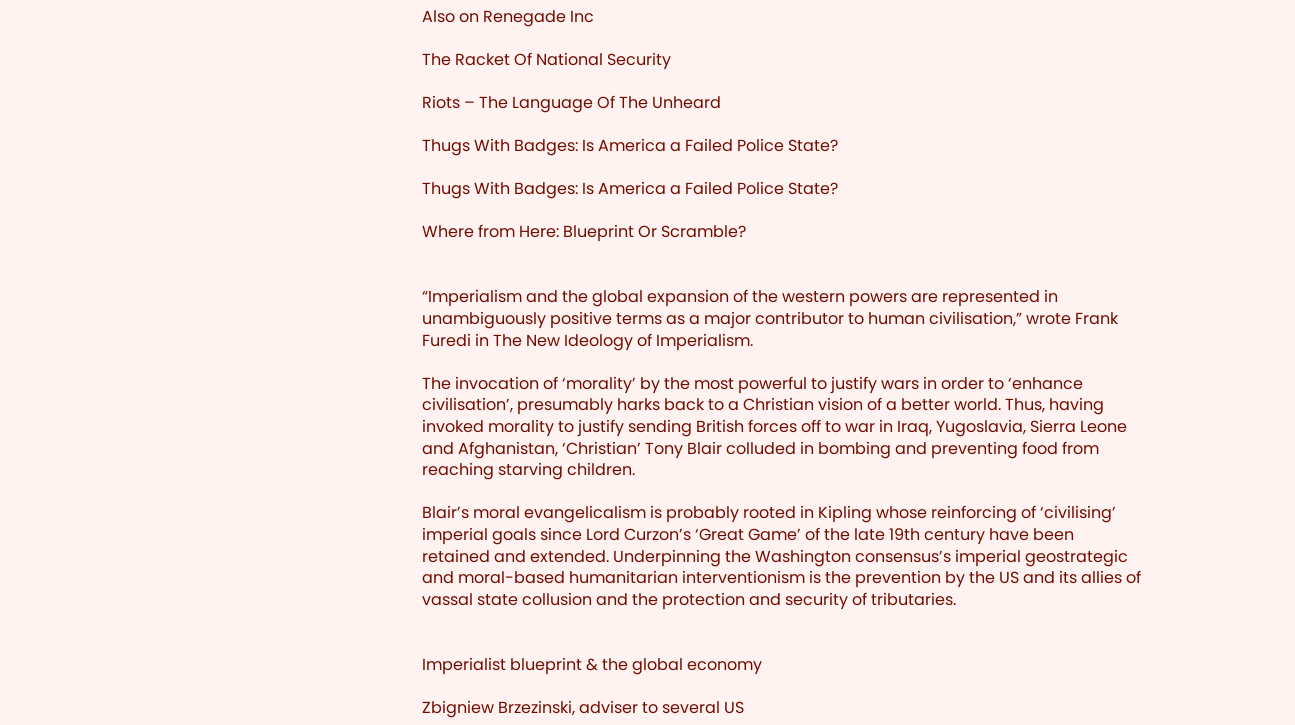Also on Renegade Inc

The Racket Of National Security

Riots – The Language Of The Unheard

Thugs With Badges: Is America a Failed Police State?

Thugs With Badges: Is America a Failed Police State?

Where from Here: Blueprint Or Scramble?


“Imperialism and the global expansion of the western powers are represented in unambiguously positive terms as a major contributor to human civilisation,” wrote Frank Furedi in The New Ideology of Imperialism.

The invocation of ‘morality’ by the most powerful to justify wars in order to ‘enhance civilisation’, presumably harks back to a Christian vision of a better world. Thus, having invoked morality to justify sending British forces off to war in Iraq, Yugoslavia, Sierra Leone and Afghanistan, ‘Christian’ Tony Blair colluded in bombing and preventing food from reaching starving children.

Blair’s moral evangelicalism is probably rooted in Kipling whose reinforcing of ‘civilising’ imperial goals since Lord Curzon’s ‘Great Game’ of the late 19th century have been retained and extended. Underpinning the Washington consensus’s imperial geostrategic and moral-based humanitarian interventionism is the prevention by the US and its allies of vassal state collusion and the protection and security of tributaries.


Imperialist blueprint & the global economy

Zbigniew Brzezinski, adviser to several US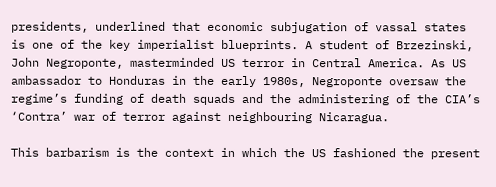presidents, underlined that economic subjugation of vassal states is one of the key imperialist blueprints. A student of Brzezinski, John Negroponte, masterminded US terror in Central America. As US ambassador to Honduras in the early 1980s, Negroponte oversaw the regime’s funding of death squads and the administering of the CIA’s ‘Contra’ war of terror against neighbouring Nicaragua.

This barbarism is the context in which the US fashioned the present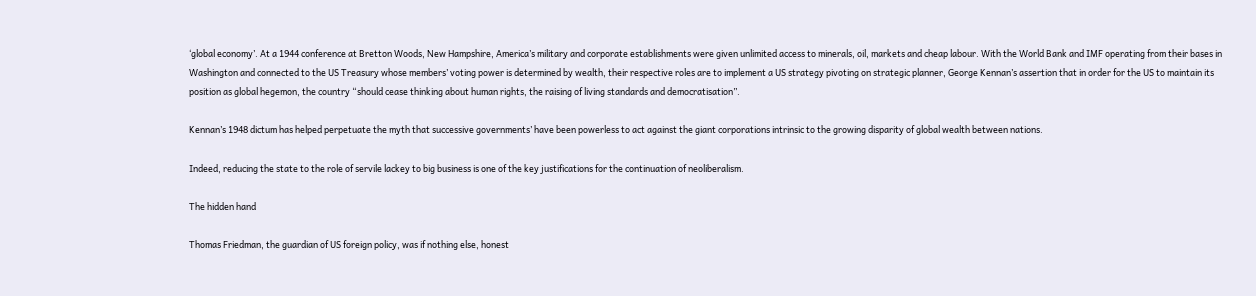‘global economy’. At a 1944 conference at Bretton Woods, New Hampshire, America’s military and corporate establishments were given unlimited access to minerals, oil, markets and cheap labour. With the World Bank and IMF operating from their bases in Washington and connected to the US Treasury whose members’ voting power is determined by wealth, their respective roles are to implement a US strategy pivoting on strategic planner, George Kennan’s assertion that in order for the US to maintain its position as global hegemon, the country “should cease thinking about human rights, the raising of living standards and democratisation”.

Kennan’s 1948 dictum has helped perpetuate the myth that successive governments’ have been powerless to act against the giant corporations intrinsic to the growing disparity of global wealth between nations.

Indeed, reducing the state to the role of servile lackey to big business is one of the key justifications for the continuation of neoliberalism.

The hidden hand

Thomas Friedman, the guardian of US foreign policy, was if nothing else, honest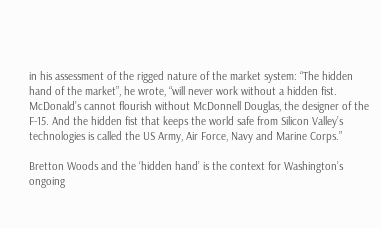in his assessment of the rigged nature of the market system: “The hidden hand of the market”, he wrote, “will never work without a hidden fist. McDonald’s cannot flourish without McDonnell Douglas, the designer of the F-15. And the hidden fist that keeps the world safe from Silicon Valley’s technologies is called the US Army, Air Force, Navy and Marine Corps.”

Bretton Woods and the ‘hidden hand’ is the context for Washington’s ongoing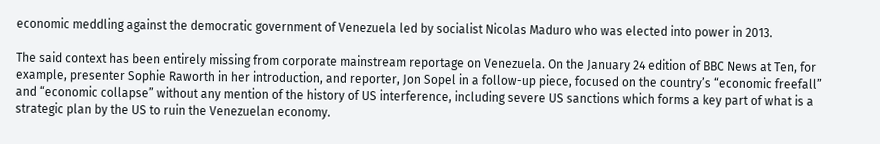economic meddling against the democratic government of Venezuela led by socialist Nicolas Maduro who was elected into power in 2013.

The said context has been entirely missing from corporate mainstream reportage on Venezuela. On the January 24 edition of BBC News at Ten, for example, presenter Sophie Raworth in her introduction, and reporter, Jon Sopel in a follow-up piece, focused on the country’s “economic freefall” and “economic collapse” without any mention of the history of US interference, including severe US sanctions which forms a key part of what is a strategic plan by the US to ruin the Venezuelan economy.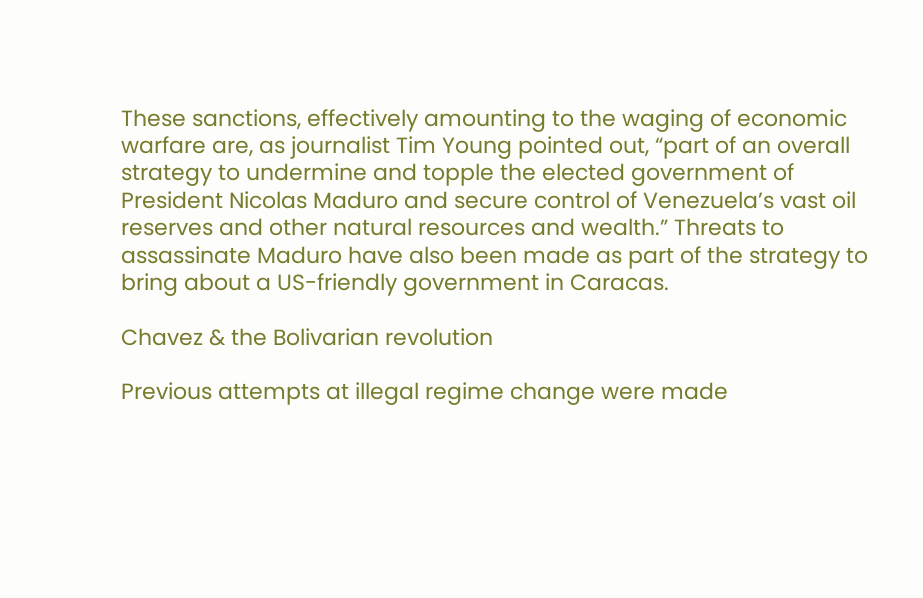These sanctions, effectively amounting to the waging of economic warfare are, as journalist Tim Young pointed out, “part of an overall strategy to undermine and topple the elected government of President Nicolas Maduro and secure control of Venezuela’s vast oil reserves and other natural resources and wealth.” Threats to assassinate Maduro have also been made as part of the strategy to bring about a US-friendly government in Caracas.

Chavez & the Bolivarian revolution

Previous attempts at illegal regime change were made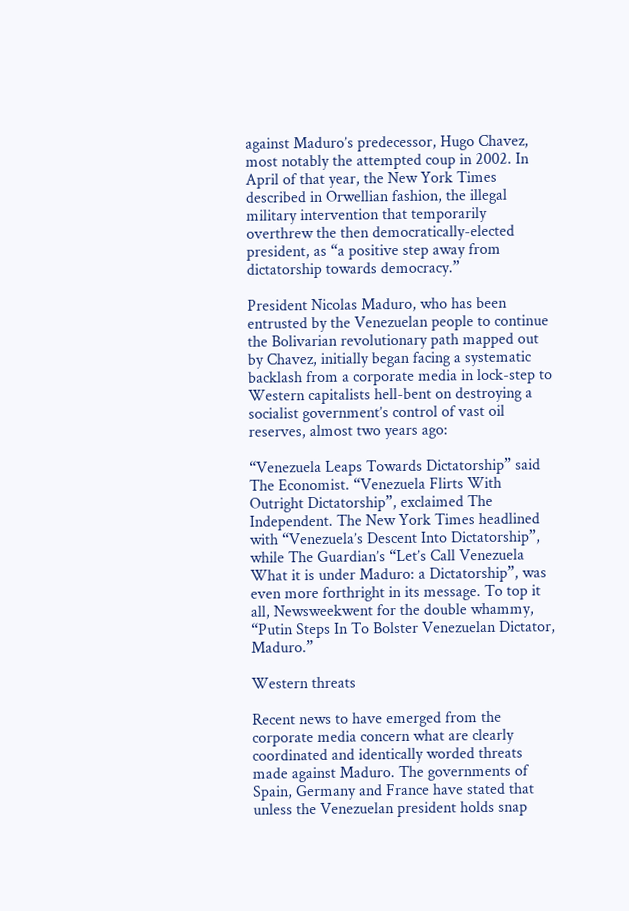against Maduro’s predecessor, Hugo Chavez, most notably the attempted coup in 2002. In April of that year, the New York Times described in Orwellian fashion, the illegal military intervention that temporarily overthrew the then democratically-elected president, as “a positive step away from dictatorship towards democracy.”

President Nicolas Maduro, who has been entrusted by the Venezuelan people to continue the Bolivarian revolutionary path mapped out by Chavez, initially began facing a systematic backlash from a corporate media in lock-step to Western capitalists hell-bent on destroying a socialist government’s control of vast oil reserves, almost two years ago:

“Venezuela Leaps Towards Dictatorship” said The Economist. “Venezuela Flirts With Outright Dictatorship”, exclaimed The Independent. The New York Times headlined with “Venezuela’s Descent Into Dictatorship”, while The Guardian’s “Let’s Call Venezuela What it is under Maduro: a Dictatorship”, was even more forthright in its message. To top it all, Newsweekwent for the double whammy, “Putin Steps In To Bolster Venezuelan Dictator, Maduro.”

Western threats

Recent news to have emerged from the corporate media concern what are clearly coordinated and identically worded threats made against Maduro. The governments of Spain, Germany and France have stated that unless the Venezuelan president holds snap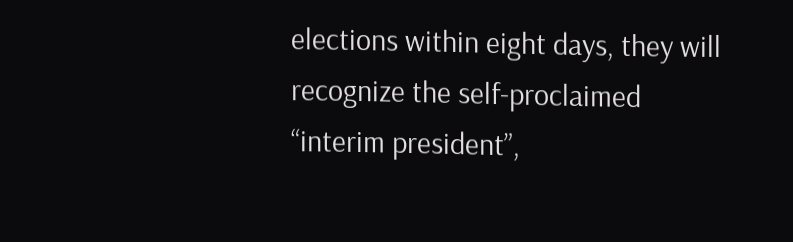elections within eight days, they will recognize the self-proclaimed “interim president”,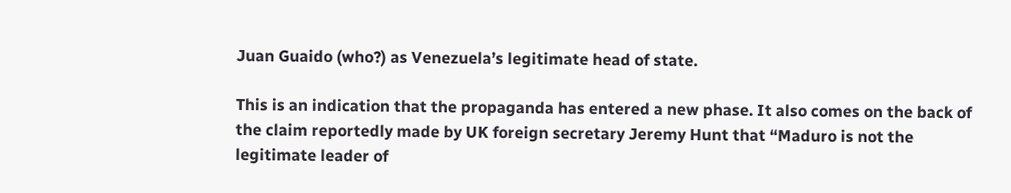Juan Guaido (who?) as Venezuela’s legitimate head of state.

This is an indication that the propaganda has entered a new phase. It also comes on the back of the claim reportedly made by UK foreign secretary Jeremy Hunt that “Maduro is not the legitimate leader of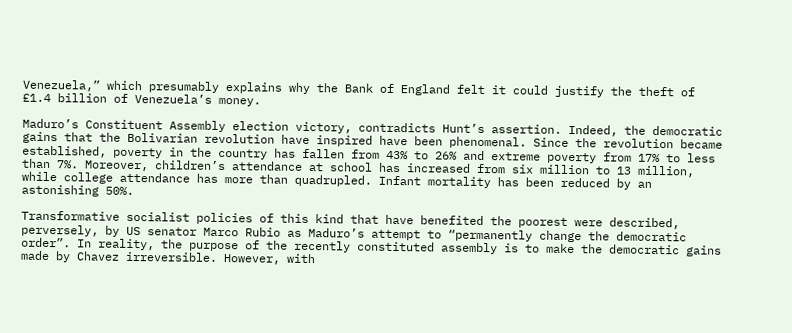Venezuela,” which presumably explains why the Bank of England felt it could justify the theft of £1.4 billion of Venezuela’s money.

Maduro’s Constituent Assembly election victory, contradicts Hunt’s assertion. Indeed, the democratic gains that the Bolivarian revolution have inspired have been phenomenal. Since the revolution became established, poverty in the country has fallen from 43% to 26% and extreme poverty from 17% to less than 7%. Moreover, children’s attendance at school has increased from six million to 13 million, while college attendance has more than quadrupled. Infant mortality has been reduced by an astonishing 50%.

Transformative socialist policies of this kind that have benefited the poorest were described, perversely, by US senator Marco Rubio as Maduro’s attempt to “permanently change the democratic order”. In reality, the purpose of the recently constituted assembly is to make the democratic gains made by Chavez irreversible. However, with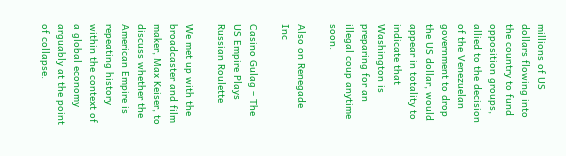millions of US dollars flowing into the country to fund opposition groups, allied to the decision of the Venezuelan government to drop the US dollar, would appear in totality to indicate that Washington is preparing for an illegal coup anytime soon.

Also on Renegade Inc

Casino Gulag – The US Empire Plays Russian Roulette

We met up with the broadcaster and film maker, Max Keiser, to discuss whether the American Empire is repeating history within the context of a global economy arguably at the point of collapse.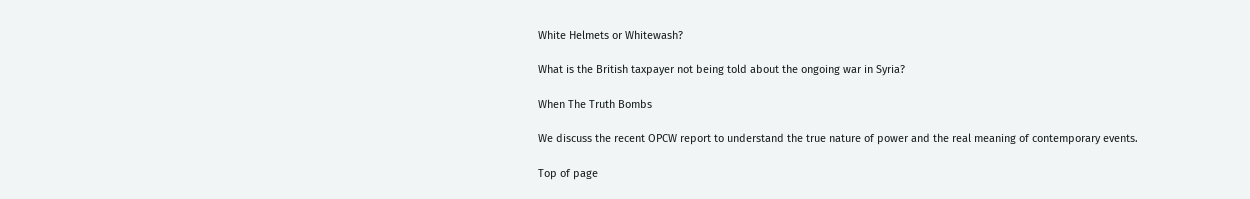White Helmets or Whitewash?

What is the British taxpayer not being told about the ongoing war in Syria?

When The Truth Bombs

We discuss the recent OPCW report to understand the true nature of power and the real meaning of contemporary events.

Top of page